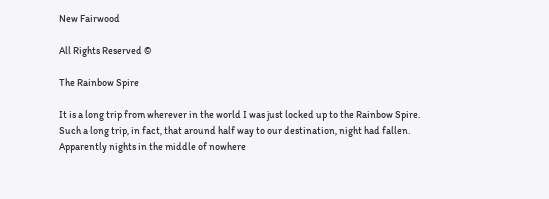New Fairwood

All Rights Reserved ©

The Rainbow Spire

It is a long trip from wherever in the world I was just locked up to the Rainbow Spire. Such a long trip, in fact, that around half way to our destination, night had fallen. Apparently nights in the middle of nowhere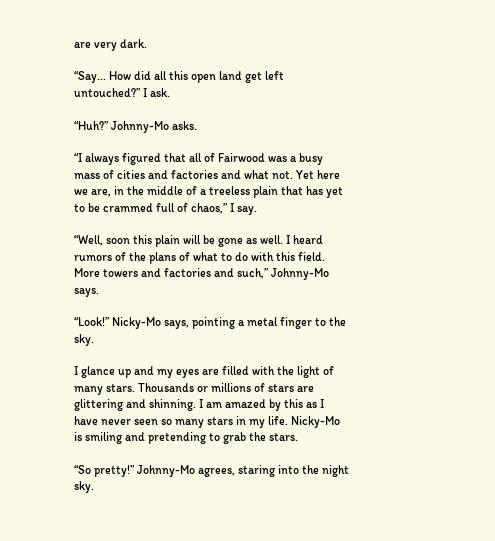are very dark.

“Say... How did all this open land get left untouched?” I ask.

“Huh?” Johnny-Mo asks.

“I always figured that all of Fairwood was a busy mass of cities and factories and what not. Yet here we are, in the middle of a treeless plain that has yet to be crammed full of chaos,” I say.

“Well, soon this plain will be gone as well. I heard rumors of the plans of what to do with this field. More towers and factories and such,” Johnny-Mo says.

“Look!” Nicky-Mo says, pointing a metal finger to the sky.

I glance up and my eyes are filled with the light of many stars. Thousands or millions of stars are glittering and shinning. I am amazed by this as I have never seen so many stars in my life. Nicky-Mo is smiling and pretending to grab the stars.

“So pretty!” Johnny-Mo agrees, staring into the night sky.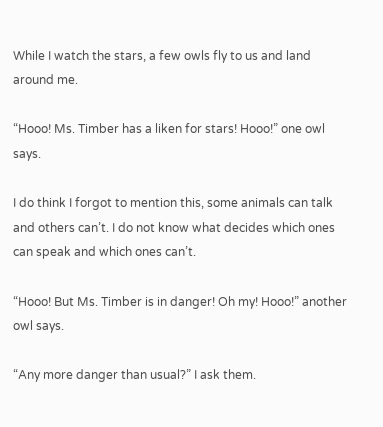While I watch the stars, a few owls fly to us and land around me.

“Hooo! Ms. Timber has a liken for stars! Hooo!” one owl says.

I do think I forgot to mention this, some animals can talk and others can’t. I do not know what decides which ones can speak and which ones can’t.

“Hooo! But Ms. Timber is in danger! Oh my! Hooo!” another owl says.

“Any more danger than usual?” I ask them.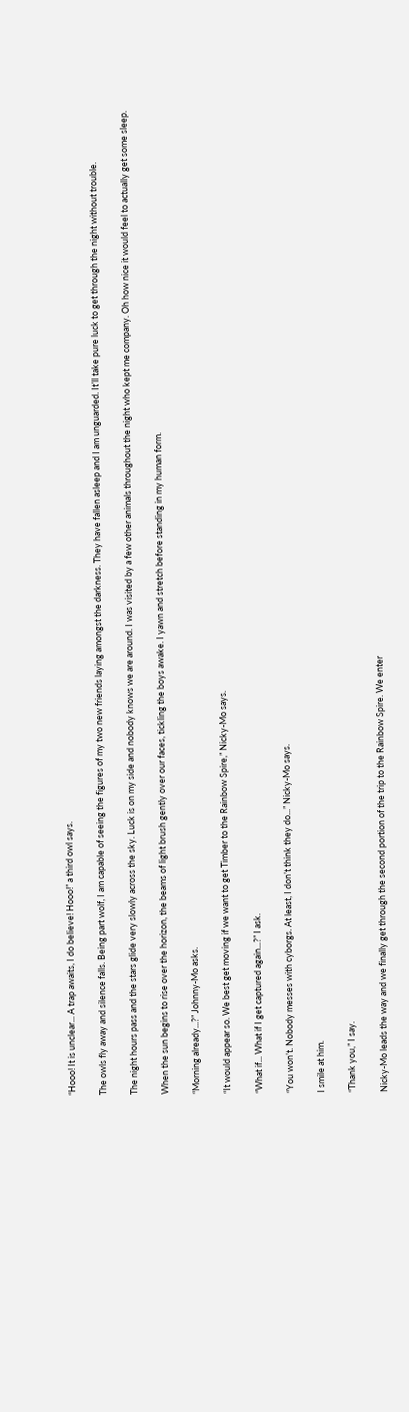“Hooo! It is unclear... A trap awaits, I do believe! Hooo!” a third owl says.

The owls fly away and silence falls. Being part wolf, I am capable of seeing the figures of my two new friends laying amongst the darkness. They have fallen asleep and I am unguarded. It’ll take pure luck to get through the night without trouble.

The night hours pass and the stars glide very slowly across the sky. Luck is on my side and nobody knows we are around. I was visited by a few other animals throughout the night who kept me company. Oh how nice it would feel to actually get some sleep.

When the sun begins to rise over the horizon, the beams of light brush gently over our faces, tickling the boys awake. I yawn and stretch before standing in my human form.

“Morning already...?” Johnny-Mo asks.

“It would appear so. We best get moving if we want to get Timber to the Rainbow Spire,” Nicky-Mo says.

“What if... What if I get captured again...?” I ask.

“You won’t. Nobody messes with cyborgs. At least, I don’t think they do...” Nicky-Mo says.

I smile at him.

“Thank you,” I say.

Nicky-Mo leads the way and we finally get through the second portion of the trip to the Rainbow Spire. We enter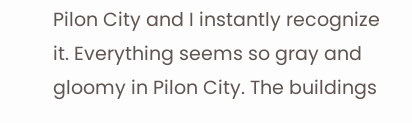Pilon City and I instantly recognize it. Everything seems so gray and gloomy in Pilon City. The buildings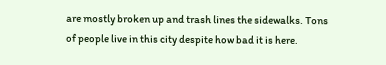are mostly broken up and trash lines the sidewalks. Tons of people live in this city despite how bad it is here.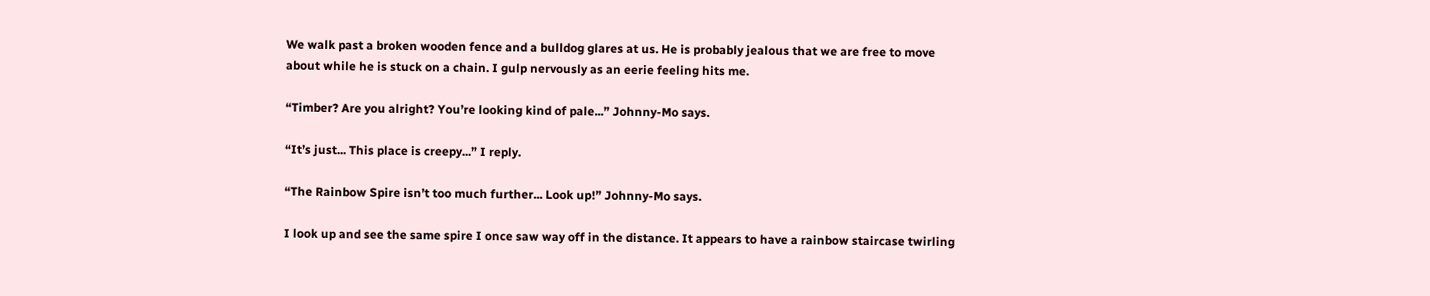We walk past a broken wooden fence and a bulldog glares at us. He is probably jealous that we are free to move about while he is stuck on a chain. I gulp nervously as an eerie feeling hits me.

“Timber? Are you alright? You’re looking kind of pale...” Johnny-Mo says.

“It’s just... This place is creepy...” I reply.

“The Rainbow Spire isn’t too much further... Look up!” Johnny-Mo says.

I look up and see the same spire I once saw way off in the distance. It appears to have a rainbow staircase twirling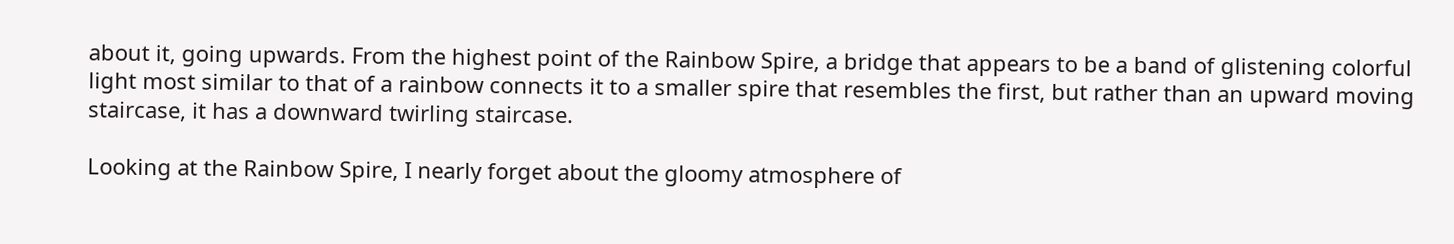about it, going upwards. From the highest point of the Rainbow Spire, a bridge that appears to be a band of glistening colorful light most similar to that of a rainbow connects it to a smaller spire that resembles the first, but rather than an upward moving staircase, it has a downward twirling staircase.

Looking at the Rainbow Spire, I nearly forget about the gloomy atmosphere of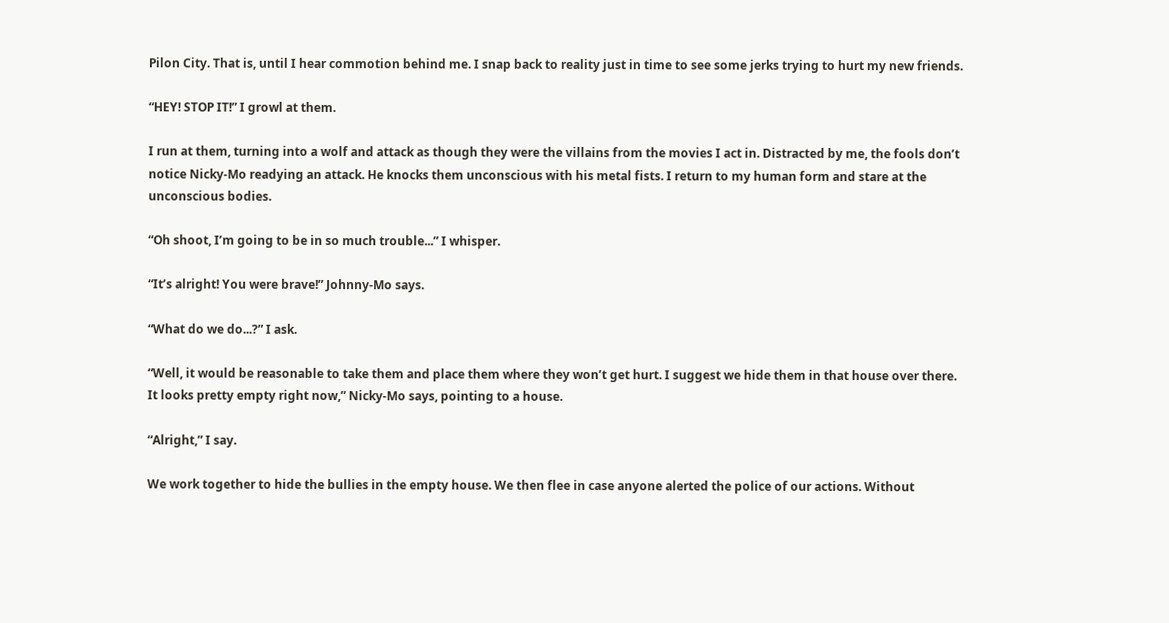Pilon City. That is, until I hear commotion behind me. I snap back to reality just in time to see some jerks trying to hurt my new friends.

“HEY! STOP IT!” I growl at them.

I run at them, turning into a wolf and attack as though they were the villains from the movies I act in. Distracted by me, the fools don’t notice Nicky-Mo readying an attack. He knocks them unconscious with his metal fists. I return to my human form and stare at the unconscious bodies.

“Oh shoot, I’m going to be in so much trouble...” I whisper.

“It’s alright! You were brave!” Johnny-Mo says.

“What do we do...?” I ask.

“Well, it would be reasonable to take them and place them where they won’t get hurt. I suggest we hide them in that house over there. It looks pretty empty right now,” Nicky-Mo says, pointing to a house.

“Alright,” I say.

We work together to hide the bullies in the empty house. We then flee in case anyone alerted the police of our actions. Without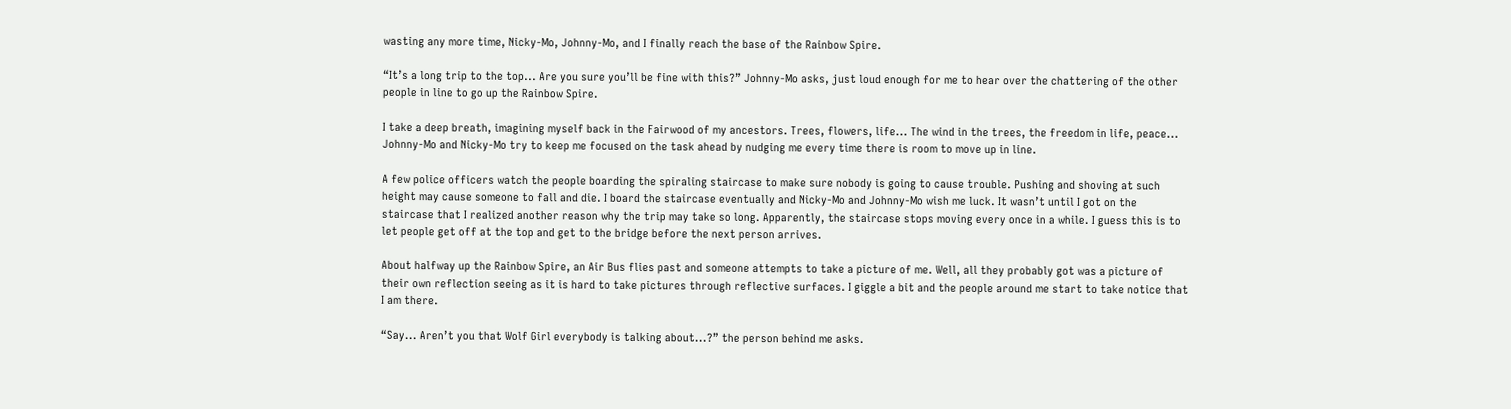wasting any more time, Nicky-Mo, Johnny-Mo, and I finally reach the base of the Rainbow Spire.

“It’s a long trip to the top... Are you sure you’ll be fine with this?” Johnny-Mo asks, just loud enough for me to hear over the chattering of the other people in line to go up the Rainbow Spire.

I take a deep breath, imagining myself back in the Fairwood of my ancestors. Trees, flowers, life... The wind in the trees, the freedom in life, peace... Johnny-Mo and Nicky-Mo try to keep me focused on the task ahead by nudging me every time there is room to move up in line.

A few police officers watch the people boarding the spiraling staircase to make sure nobody is going to cause trouble. Pushing and shoving at such height may cause someone to fall and die. I board the staircase eventually and Nicky-Mo and Johnny-Mo wish me luck. It wasn’t until I got on the staircase that I realized another reason why the trip may take so long. Apparently, the staircase stops moving every once in a while. I guess this is to let people get off at the top and get to the bridge before the next person arrives.

About halfway up the Rainbow Spire, an Air Bus flies past and someone attempts to take a picture of me. Well, all they probably got was a picture of their own reflection seeing as it is hard to take pictures through reflective surfaces. I giggle a bit and the people around me start to take notice that I am there.

“Say... Aren’t you that Wolf Girl everybody is talking about...?” the person behind me asks.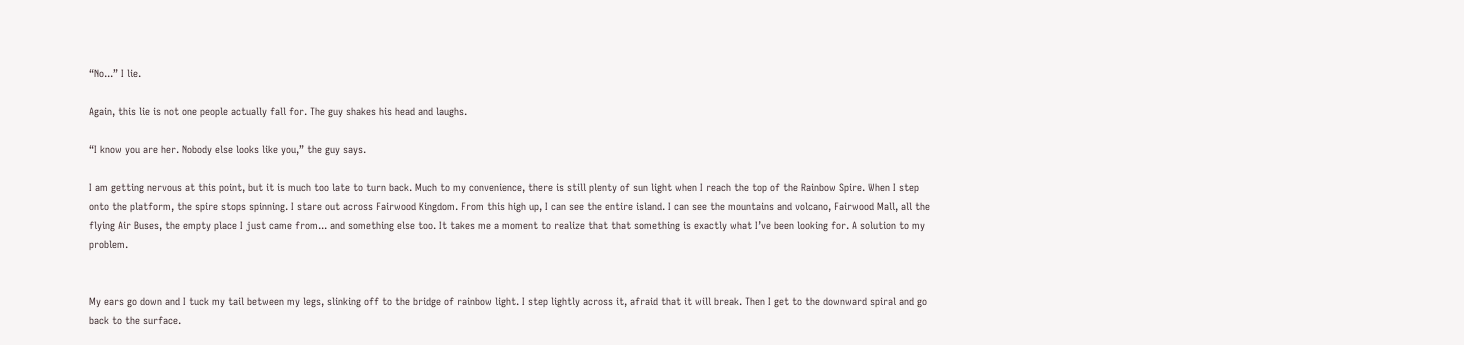“No...” I lie.

Again, this lie is not one people actually fall for. The guy shakes his head and laughs.

“I know you are her. Nobody else looks like you,” the guy says.

I am getting nervous at this point, but it is much too late to turn back. Much to my convenience, there is still plenty of sun light when I reach the top of the Rainbow Spire. When I step onto the platform, the spire stops spinning. I stare out across Fairwood Kingdom. From this high up, I can see the entire island. I can see the mountains and volcano, Fairwood Mall, all the flying Air Buses, the empty place I just came from... and something else too. It takes me a moment to realize that that something is exactly what I’ve been looking for. A solution to my problem.


My ears go down and I tuck my tail between my legs, slinking off to the bridge of rainbow light. I step lightly across it, afraid that it will break. Then I get to the downward spiral and go back to the surface.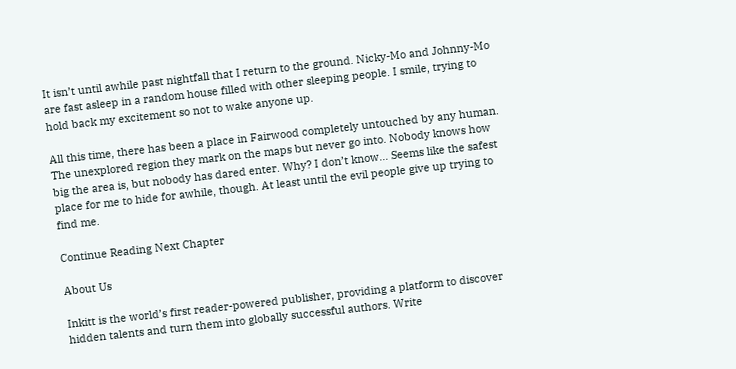It isn’t until awhile past nightfall that I return to the ground. Nicky-Mo and Johnny-Mo are fast asleep in a random house filled with other sleeping people. I smile, trying to hold back my excitement so not to wake anyone up.

All this time, there has been a place in Fairwood completely untouched by any human. The unexplored region they mark on the maps but never go into. Nobody knows how big the area is, but nobody has dared enter. Why? I don’t know... Seems like the safest place for me to hide for awhile, though. At least until the evil people give up trying to find me.

Continue Reading Next Chapter

About Us

Inkitt is the world’s first reader-powered publisher, providing a platform to discover hidden talents and turn them into globally successful authors. Write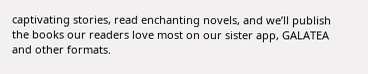captivating stories, read enchanting novels, and we’ll publish the books our readers love most on our sister app, GALATEA and other formats.